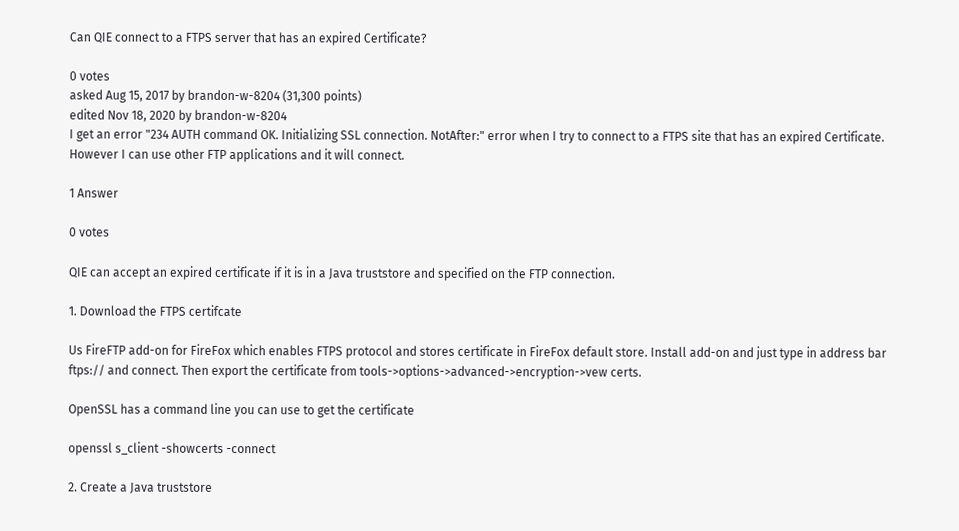Can QIE connect to a FTPS server that has an expired Certificate?

0 votes
asked Aug 15, 2017 by brandon-w-8204 (31,300 points)
edited Nov 18, 2020 by brandon-w-8204
I get an error "234 AUTH command OK. Initializing SSL connection. NotAfter:" error when I try to connect to a FTPS site that has an expired Certificate. However I can use other FTP applications and it will connect.

1 Answer

0 votes

QIE can accept an expired certificate if it is in a Java truststore and specified on the FTP connection.

1. Download the FTPS certifcate

Us FireFTP add-on for FireFox which enables FTPS protocol and stores certificate in FireFox default store. Install add-on and just type in address bar ftps:// and connect. Then export the certificate from tools->options->advanced->encryption->vew certs.

OpenSSL has a command line you can use to get the certificate

openssl s_client -showcerts -connect

2. Create a Java truststore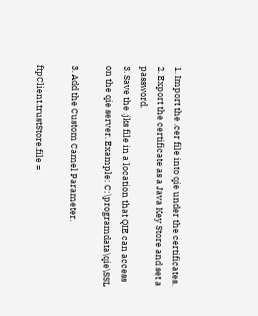1. Import the .cer file into qie under the certificates.
2. Export the certificate as a Java Key Store and set a password.
3. Save the .jks file in a location that QIE can access on the qie server. Example: C:\programdata\qie\SSL

3. Add the Custom Camel Parameter.

ftpClient.trustStore.file =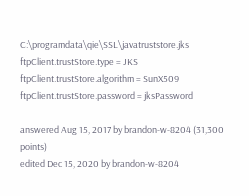C:\programdata\qie\SSL\javatruststore.jks
ftpClient.trustStore.type = JKS
ftpClient.trustStore.algorithm = SunX509
ftpClient.trustStore.password = jksPassword

answered Aug 15, 2017 by brandon-w-8204 (31,300 points)
edited Dec 15, 2020 by brandon-w-8204